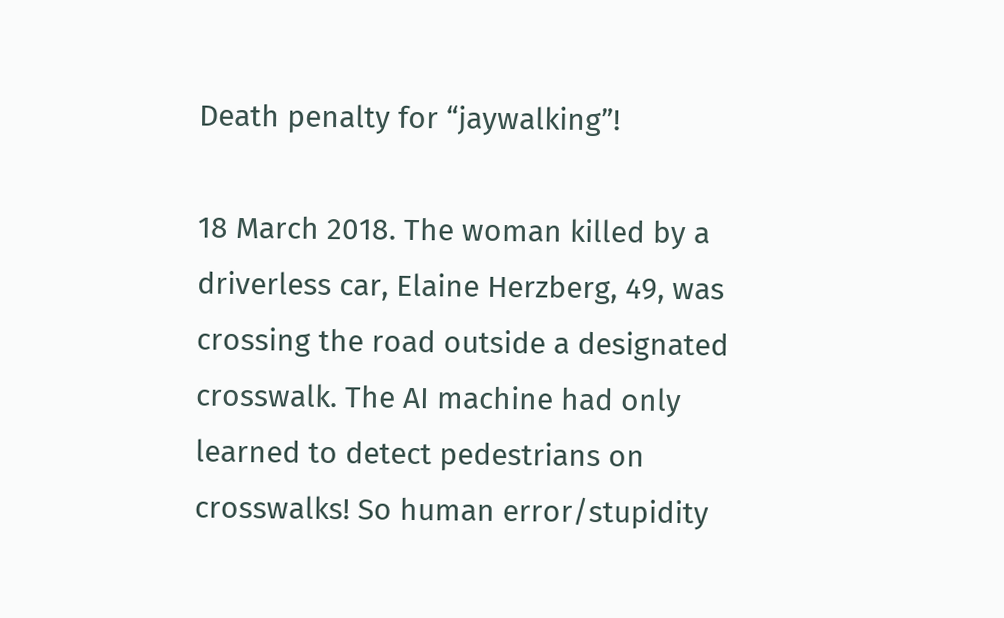Death penalty for “jaywalking”!

18 March 2018. The woman killed by a driverless car, Elaine Herzberg, 49, was crossing the road outside a designated crosswalk. The AI machine had only learned to detect pedestrians on crosswalks! So human error/stupidity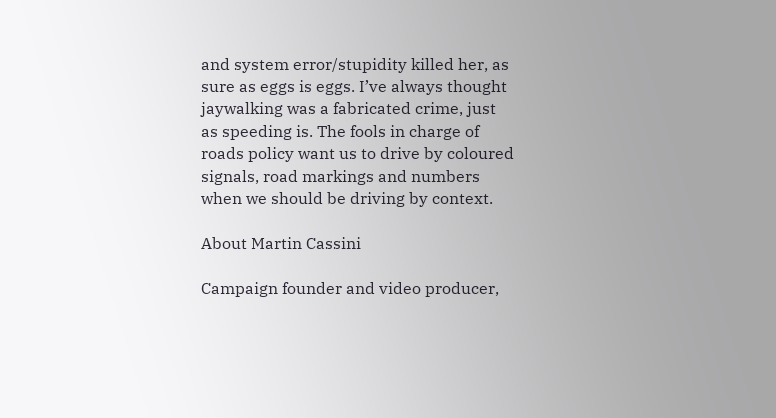and system error/stupidity killed her, as sure as eggs is eggs. I’ve always thought jaywalking was a fabricated crime, just as speeding is. The fools in charge of roads policy want us to drive by coloured signals, road markings and numbers when we should be driving by context.

About Martin Cassini

Campaign founder and video producer,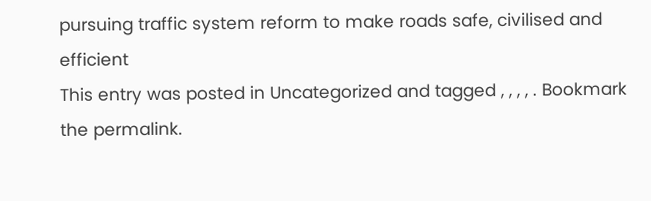pursuing traffic system reform to make roads safe, civilised and efficient
This entry was posted in Uncategorized and tagged , , , , . Bookmark the permalink.